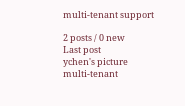multi-tenant support

2 posts / 0 new
Last post
ychen's picture
multi-tenant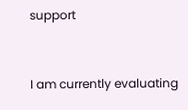support


I am currently evaluating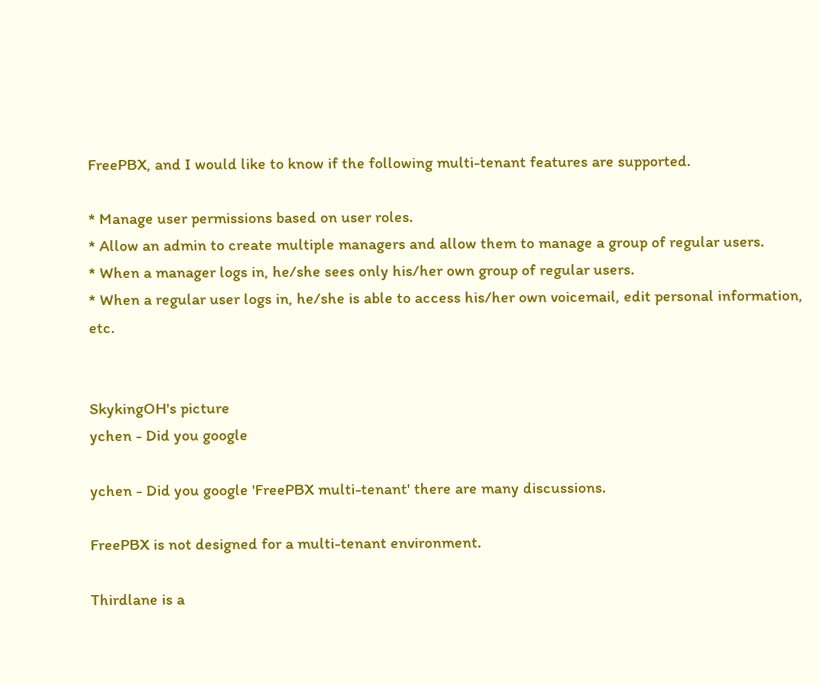FreePBX, and I would like to know if the following multi-tenant features are supported.

* Manage user permissions based on user roles.
* Allow an admin to create multiple managers and allow them to manage a group of regular users.
* When a manager logs in, he/she sees only his/her own group of regular users.
* When a regular user logs in, he/she is able to access his/her own voicemail, edit personal information, etc.


SkykingOH's picture
ychen - Did you google

ychen - Did you google 'FreePBX multi-tenant' there are many discussions.

FreePBX is not designed for a multi-tenant environment.

Thirdlane is a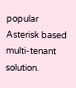popular Asterisk based multi-tenant solution.